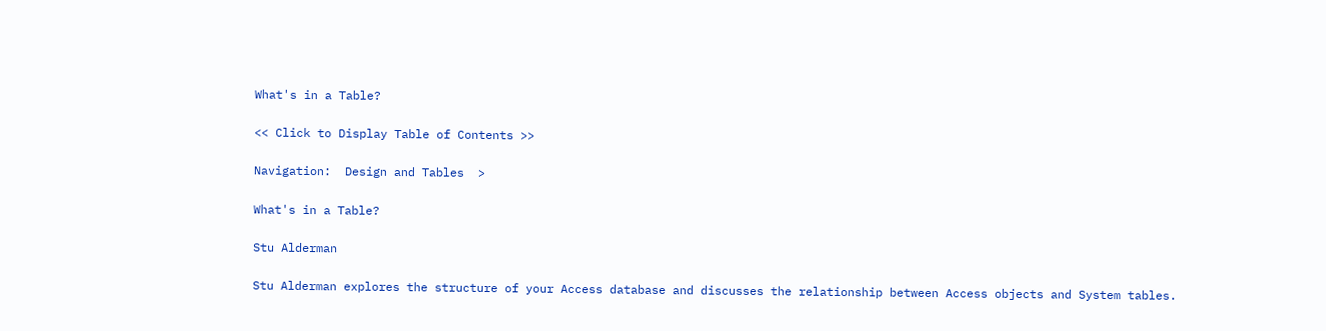What's in a Table?

<< Click to Display Table of Contents >>

Navigation:  Design and Tables  >

What's in a Table?

Stu Alderman

Stu Alderman explores the structure of your Access database and discusses the relationship between Access objects and System tables.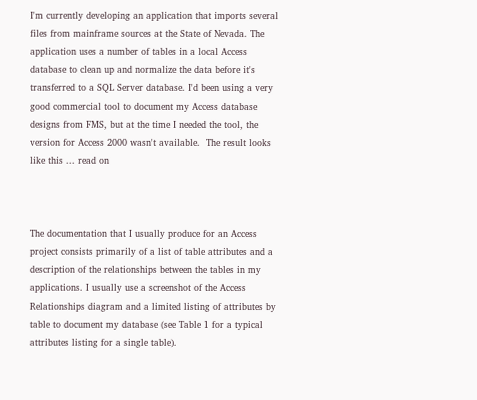I'm currently developing an application that imports several files from mainframe sources at the State of Nevada. The application uses a number of tables in a local Access database to clean up and normalize the data before it's transferred to a SQL Server database. I'd been using a very good commercial tool to document my Access database designs from FMS, but at the time I needed the tool, the version for Access 2000 wasn't available.  The result looks like this ... read on



The documentation that I usually produce for an Access project consists primarily of a list of table attributes and a description of the relationships between the tables in my applications. I usually use a screenshot of the Access Relationships diagram and a limited listing of attributes by table to document my database (see Table 1 for a typical attributes listing for a single table).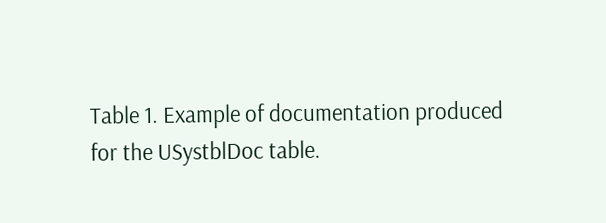Table 1. Example of documentation produced for the USystblDoc table.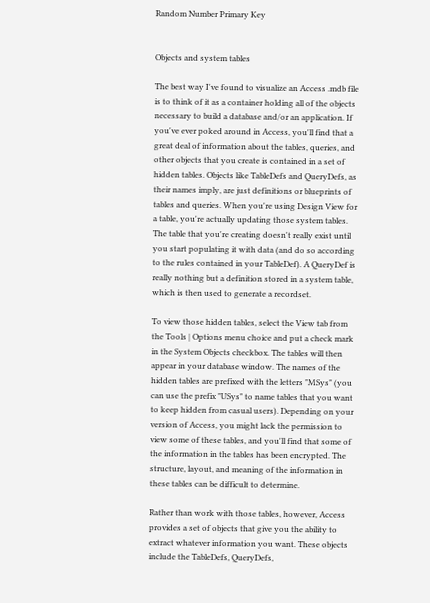Random Number Primary Key


Objects and system tables

The best way I've found to visualize an Access .mdb file is to think of it as a container holding all of the objects necessary to build a database and/or an application. If you've ever poked around in Access, you'll find that a great deal of information about the tables, queries, and other objects that you create is contained in a set of hidden tables. Objects like TableDefs and QueryDefs, as their names imply, are just definitions or blueprints of tables and queries. When you're using Design View for a table, you're actually updating those system tables. The table that you're creating doesn't really exist until you start populating it with data (and do so according to the rules contained in your TableDef). A QueryDef is really nothing but a definition stored in a system table, which is then used to generate a recordset.

To view those hidden tables, select the View tab from the Tools | Options menu choice and put a check mark in the System Objects checkbox. The tables will then appear in your database window. The names of the hidden tables are prefixed with the letters "MSys" (you can use the prefix "USys" to name tables that you want to keep hidden from casual users). Depending on your version of Access, you might lack the permission to view some of these tables, and you'll find that some of the information in the tables has been encrypted. The structure, layout, and meaning of the information in these tables can be difficult to determine.

Rather than work with those tables, however, Access provides a set of objects that give you the ability to extract whatever information you want. These objects include the TableDefs, QueryDefs,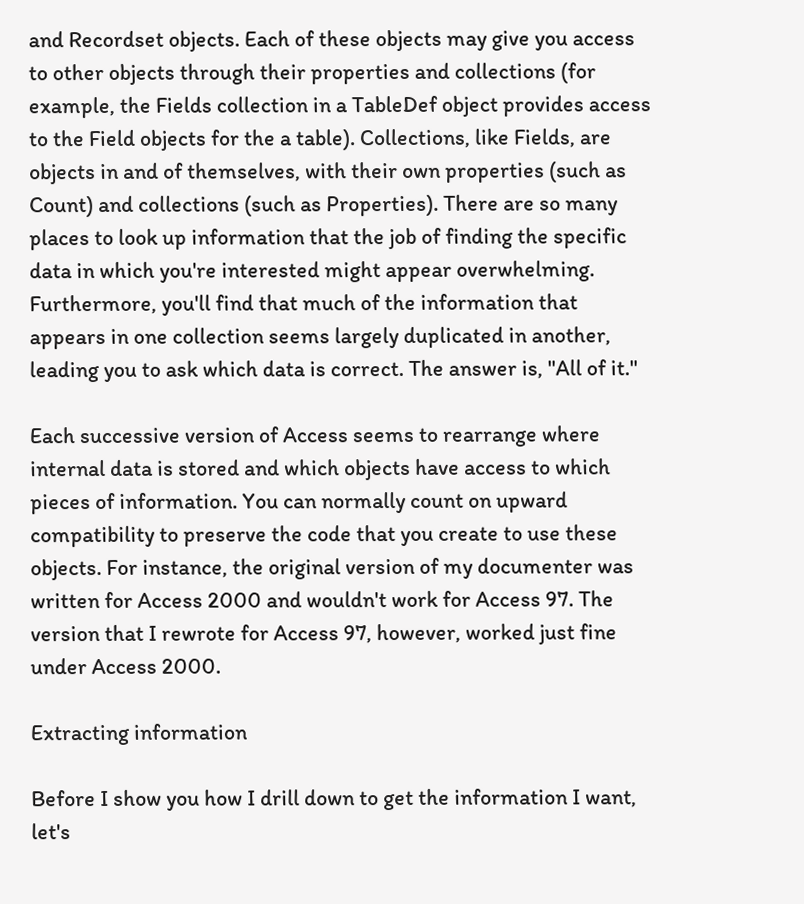and Recordset objects. Each of these objects may give you access to other objects through their properties and collections (for example, the Fields collection in a TableDef object provides access to the Field objects for the a table). Collections, like Fields, are objects in and of themselves, with their own properties (such as Count) and collections (such as Properties). There are so many places to look up information that the job of finding the specific data in which you're interested might appear overwhelming. Furthermore, you'll find that much of the information that appears in one collection seems largely duplicated in another, leading you to ask which data is correct. The answer is, "All of it."

Each successive version of Access seems to rearrange where internal data is stored and which objects have access to which pieces of information. You can normally count on upward compatibility to preserve the code that you create to use these objects. For instance, the original version of my documenter was written for Access 2000 and wouldn't work for Access 97. The version that I rewrote for Access 97, however, worked just fine under Access 2000.

Extracting information

Before I show you how I drill down to get the information I want, let's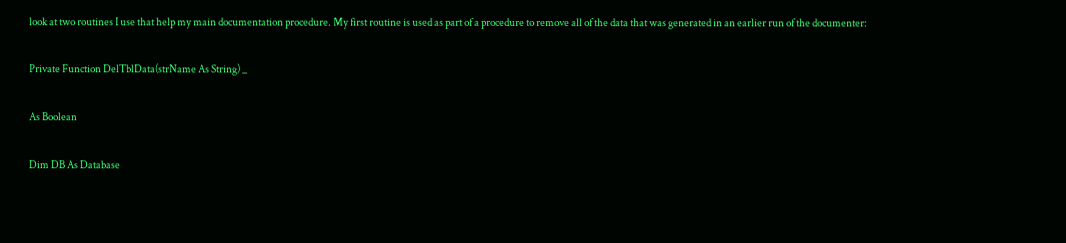look at two routines I use that help my main documentation procedure. My first routine is used as part of a procedure to remove all of the data that was generated in an earlier run of the documenter:

Private Function DelTblData(strName As String) _

As Boolean

Dim DB As Database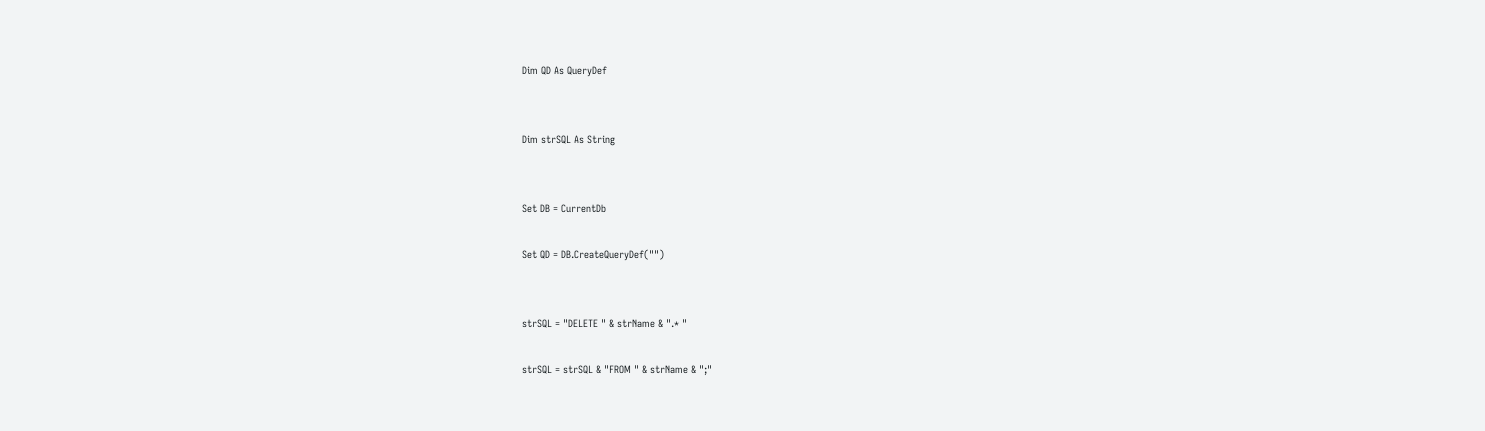Dim QD As QueryDef


Dim strSQL As String


Set DB = CurrentDb

Set QD = DB.CreateQueryDef("")


strSQL = "DELETE " & strName & ".* "

strSQL = strSQL & "FROM " & strName & ";"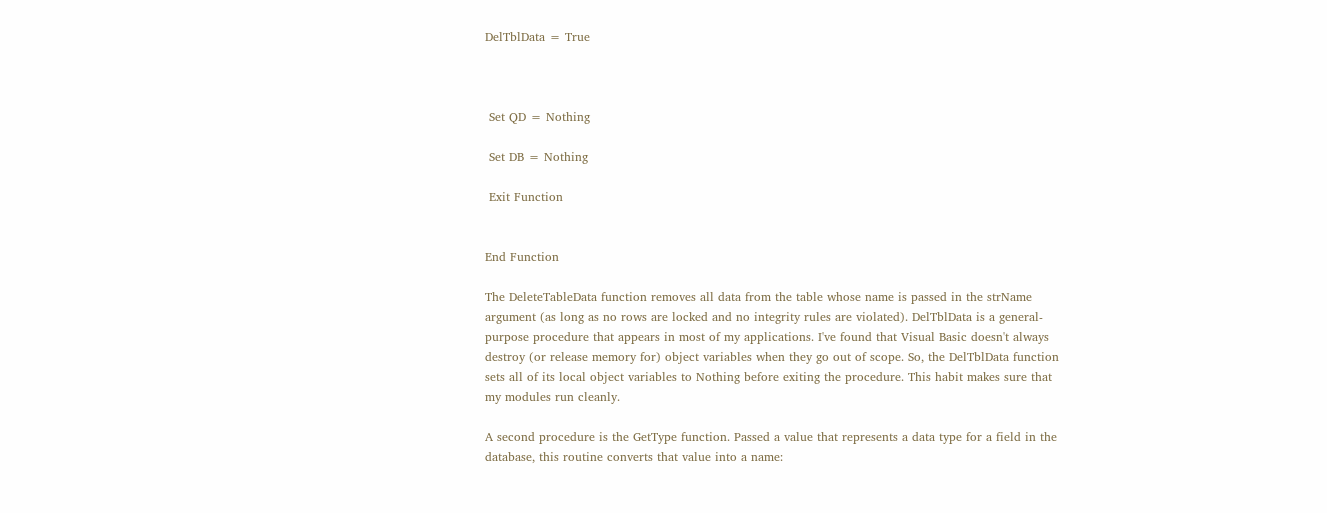DelTblData = True



 Set QD = Nothing

 Set DB = Nothing

 Exit Function


End Function

The DeleteTableData function removes all data from the table whose name is passed in the strName argument (as long as no rows are locked and no integrity rules are violated). DelTblData is a general-purpose procedure that appears in most of my applications. I've found that Visual Basic doesn't always destroy (or release memory for) object variables when they go out of scope. So, the DelTblData function sets all of its local object variables to Nothing before exiting the procedure. This habit makes sure that my modules run cleanly.

A second procedure is the GetType function. Passed a value that represents a data type for a field in the database, this routine converts that value into a name: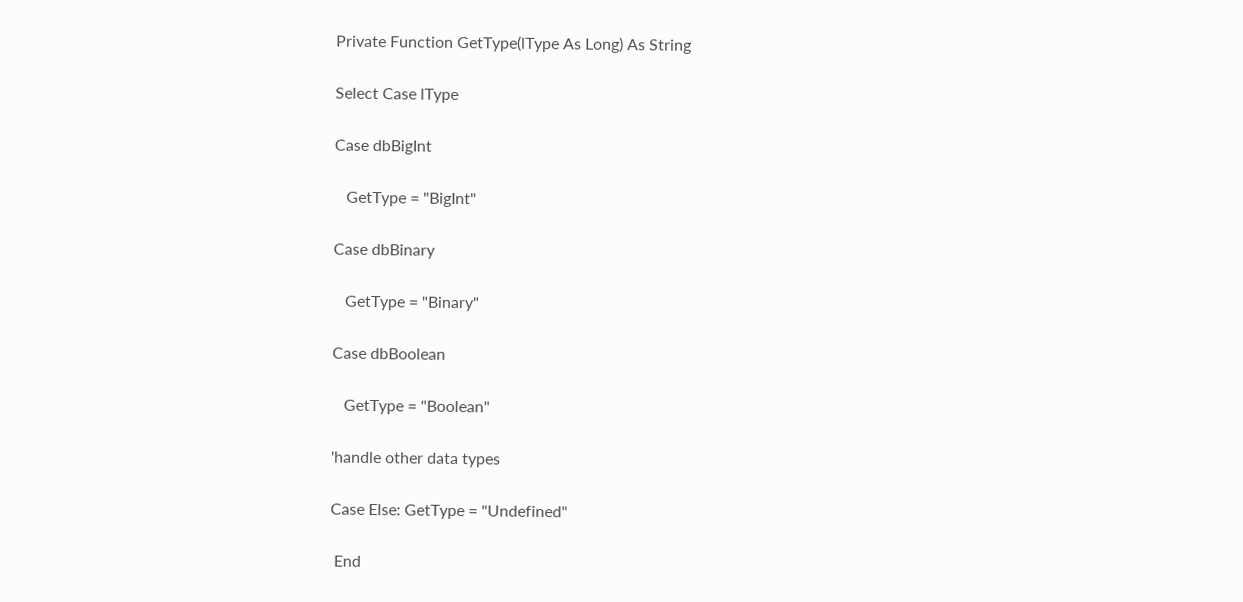Private Function GetType(lType As Long) As String

Select Case lType

Case dbBigInt

   GetType = "BigInt"

Case dbBinary

   GetType = "Binary"

Case dbBoolean

   GetType = "Boolean"

'handle other data types

Case Else: GetType = "Undefined"

 End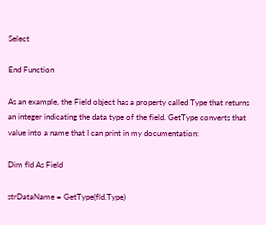Select

End Function

As an example, the Field object has a property called Type that returns an integer indicating the data type of the field. GetType converts that value into a name that I can print in my documentation:

Dim fld As Field

strDataName = GetType(fld.Type)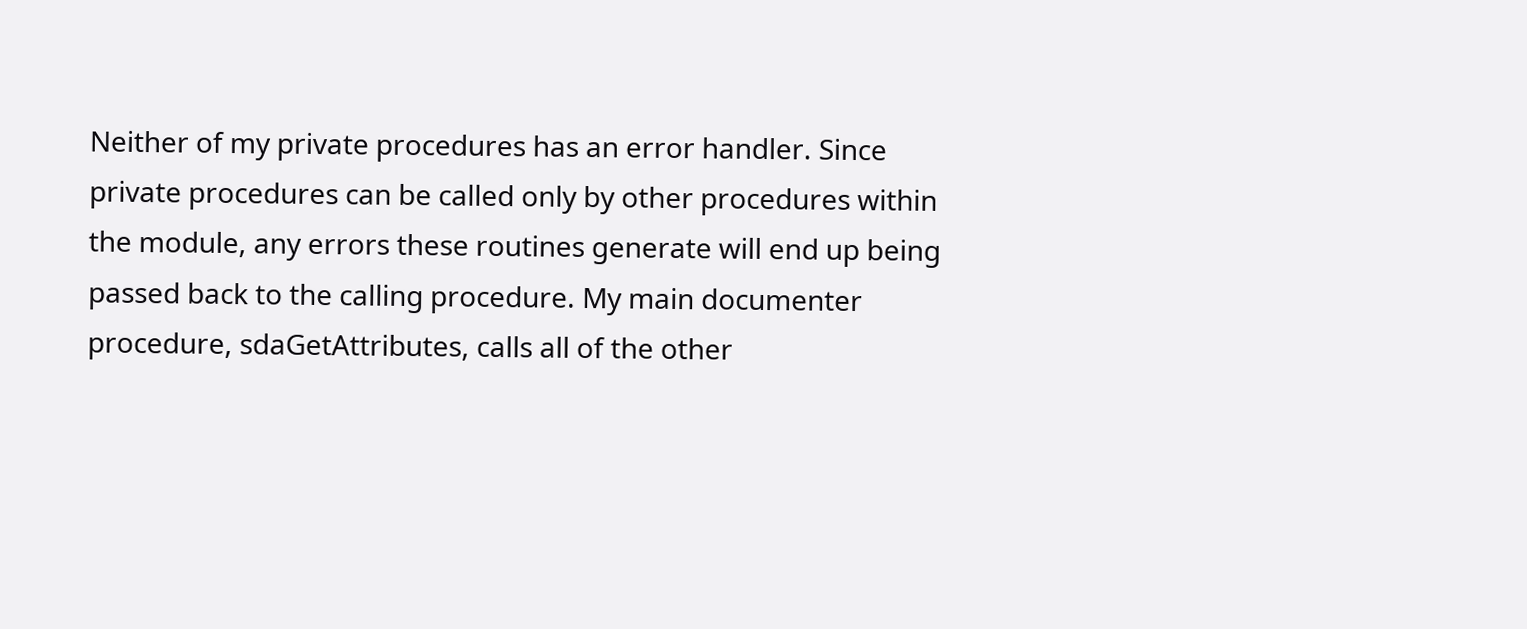Neither of my private procedures has an error handler. Since private procedures can be called only by other procedures within the module, any errors these routines generate will end up being passed back to the calling procedure. My main documenter procedure, sdaGetAttributes, calls all of the other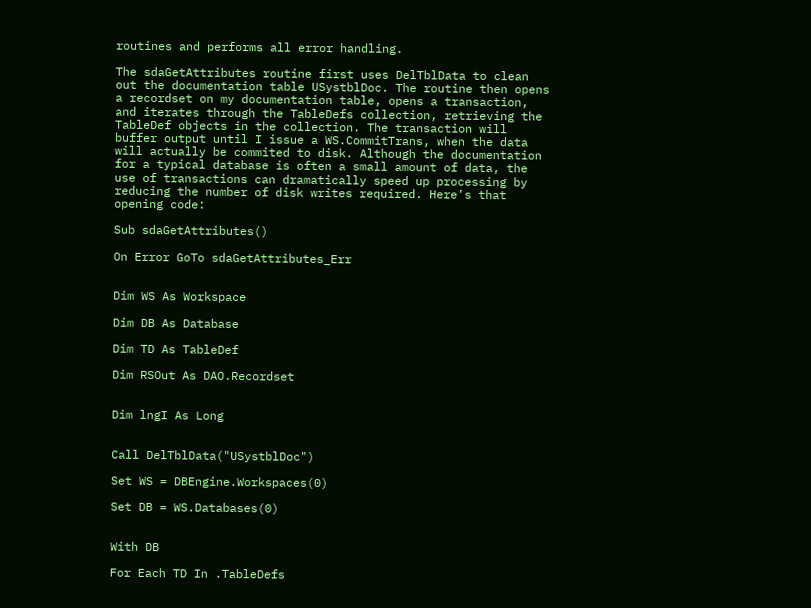routines and performs all error handling.

The sdaGetAttributes routine first uses DelTblData to clean out the documentation table USystblDoc. The routine then opens a recordset on my documentation table, opens a transaction, and iterates through the TableDefs collection, retrieving the TableDef objects in the collection. The transaction will buffer output until I issue a WS.CommitTrans, when the data will actually be commited to disk. Although the documentation for a typical database is often a small amount of data, the use of transactions can dramatically speed up processing by reducing the number of disk writes required. Here's that opening code:

Sub sdaGetAttributes()

On Error GoTo sdaGetAttributes_Err


Dim WS As Workspace

Dim DB As Database

Dim TD As TableDef

Dim RSOut As DAO.Recordset


Dim lngI As Long


Call DelTblData("USystblDoc")

Set WS = DBEngine.Workspaces(0)

Set DB = WS.Databases(0)


With DB

For Each TD In .TableDefs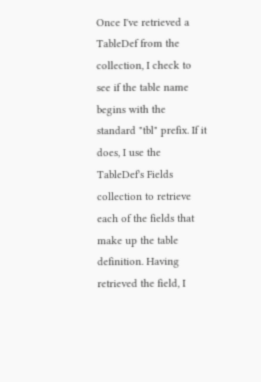Once I've retrieved a TableDef from the collection, I check to see if the table name begins with the standard "tbl" prefix. If it does, I use the TableDef's Fields collection to retrieve each of the fields that make up the table definition. Having retrieved the field, I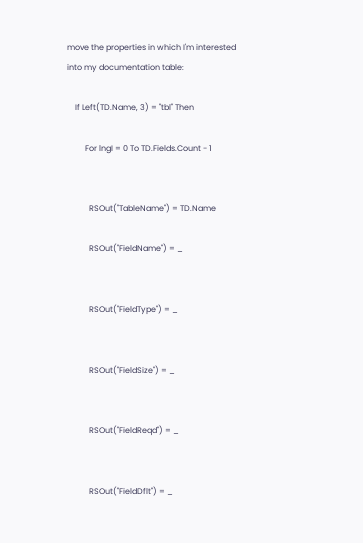move the properties in which I'm interested into my documentation table:

    If Left(TD.Name, 3) = "tbl" Then

         For lngI = 0 To TD.Fields.Count - 1


           RSOut("TableName") = TD.Name

           RSOut("FieldName") = _


           RSOut("FieldType") = _


           RSOut("FieldSize") = _


           RSOut("FieldReqd") = _


           RSOut("FieldDflt") = _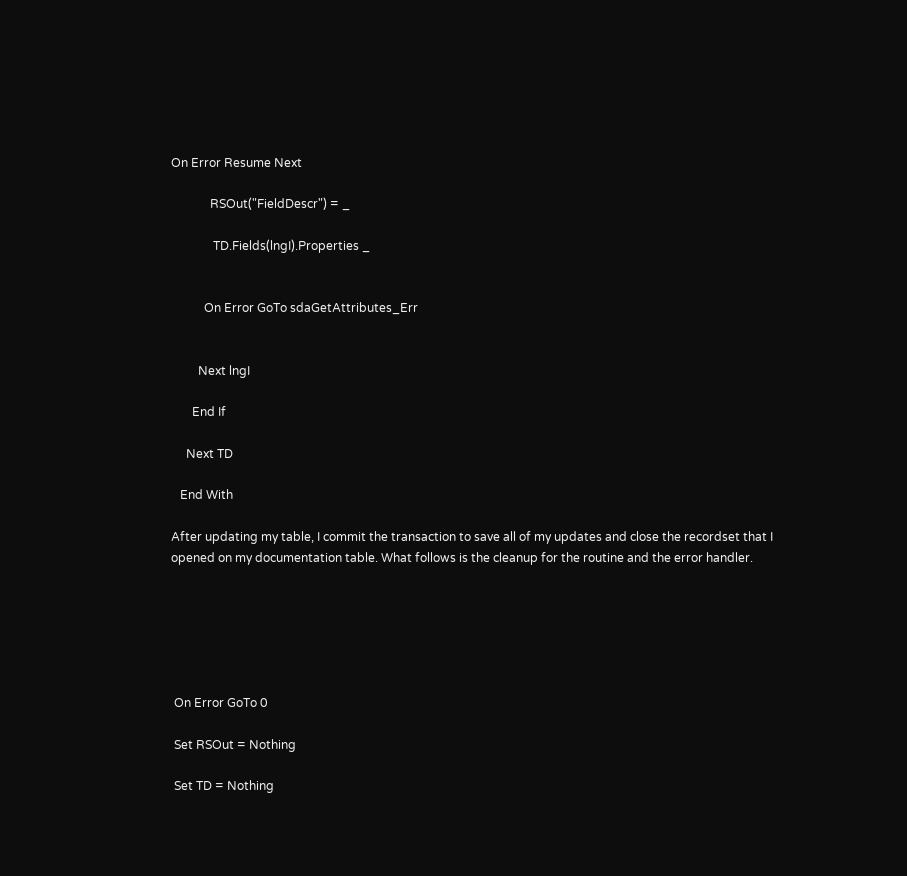On Error Resume Next

             RSOut("FieldDescr") = _

              TD.Fields(lngI).Properties _


           On Error GoTo sdaGetAttributes_Err


         Next lngI

       End If

     Next TD

   End With

After updating my table, I commit the transaction to save all of my updates and close the recordset that I opened on my documentation table. What follows is the cleanup for the routine and the error handler.






 On Error GoTo 0

 Set RSOut = Nothing

 Set TD = Nothing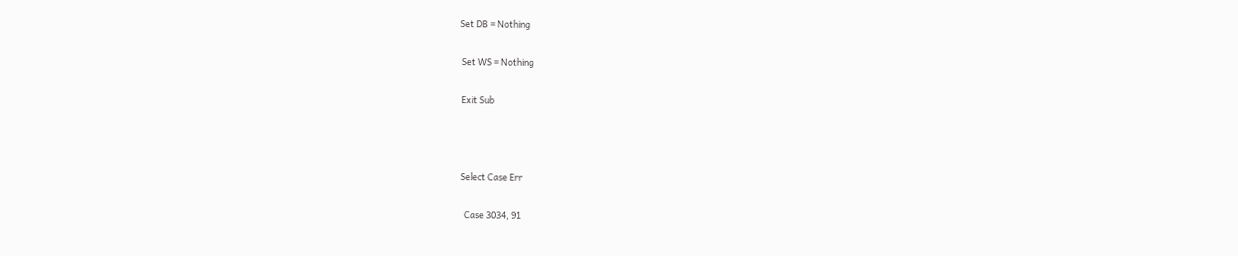Set DB = Nothing

 Set WS = Nothing

 Exit Sub



 Select Case Err

   Case 3034, 91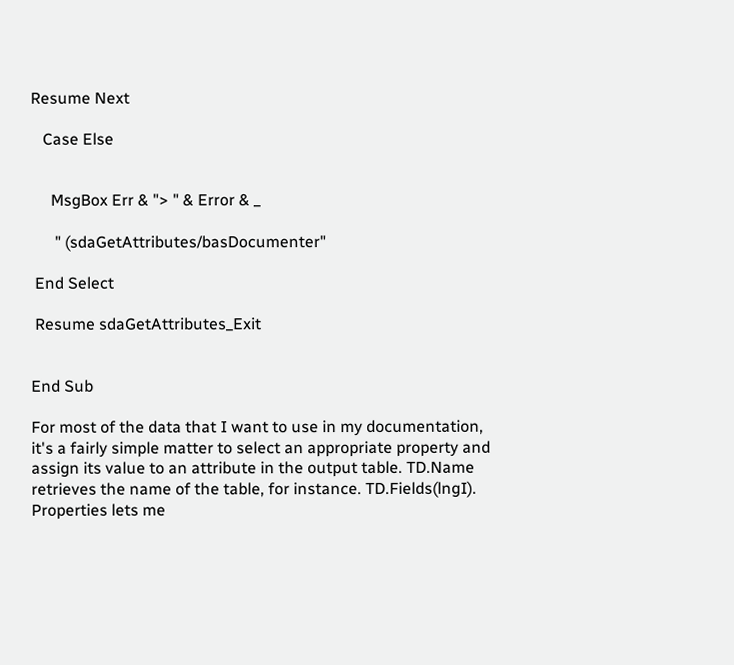Resume Next

   Case Else


     MsgBox Err & "> " & Error & _

      " (sdaGetAttributes/basDocumenter"

 End Select

 Resume sdaGetAttributes_Exit


End Sub

For most of the data that I want to use in my documentation, it's a fairly simple matter to select an appropriate property and assign its value to an attribute in the output table. TD.Name retrieves the name of the table, for instance. TD.Fields(lngI). Properties lets me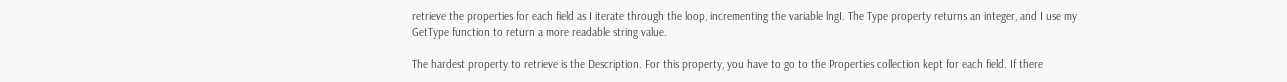retrieve the properties for each field as I iterate through the loop, incrementing the variable lngI. The Type property returns an integer, and I use my GetType function to return a more readable string value.

The hardest property to retrieve is the Description. For this property, you have to go to the Properties collection kept for each field. If there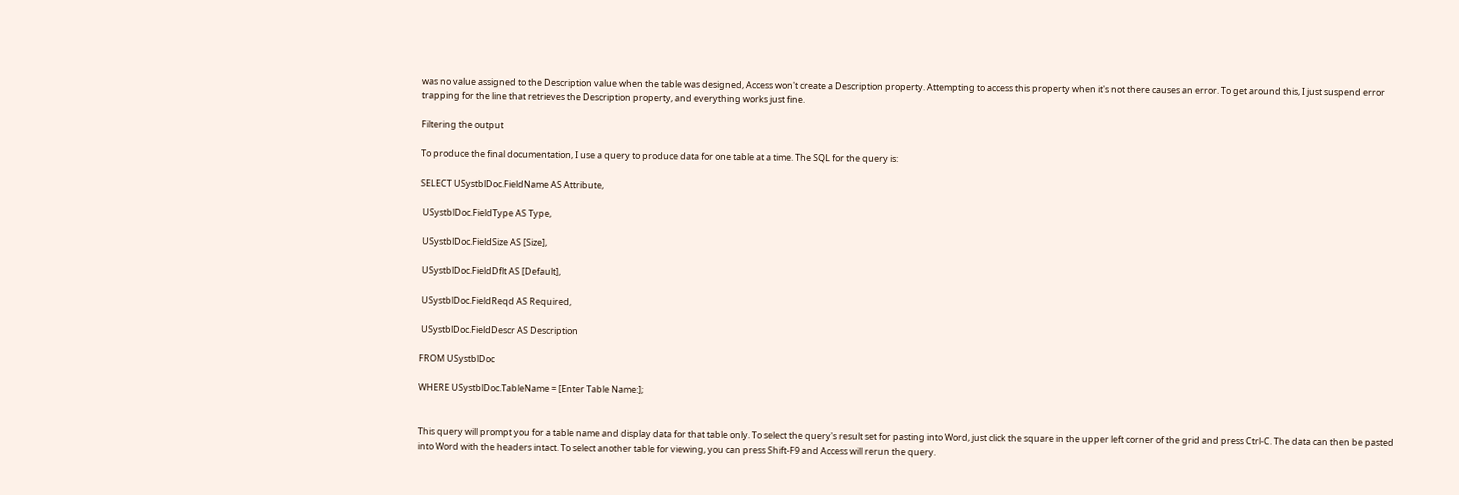was no value assigned to the Description value when the table was designed, Access won't create a Description property. Attempting to access this property when it's not there causes an error. To get around this, I just suspend error trapping for the line that retrieves the Description property, and everything works just fine.

Filtering the output

To produce the final documentation, I use a query to produce data for one table at a time. The SQL for the query is:

SELECT USystblDoc.FieldName AS Attribute,

 USystblDoc.FieldType AS Type,

 USystblDoc.FieldSize AS [Size],

 USystblDoc.FieldDflt AS [Default],

 USystblDoc.FieldReqd AS Required,

 USystblDoc.FieldDescr AS Description

FROM USystblDoc

WHERE USystblDoc.TableName = [Enter Table Name:];


This query will prompt you for a table name and display data for that table only. To select the query's result set for pasting into Word, just click the square in the upper left corner of the grid and press Ctrl-C. The data can then be pasted into Word with the headers intact. To select another table for viewing, you can press Shift-F9 and Access will rerun the query.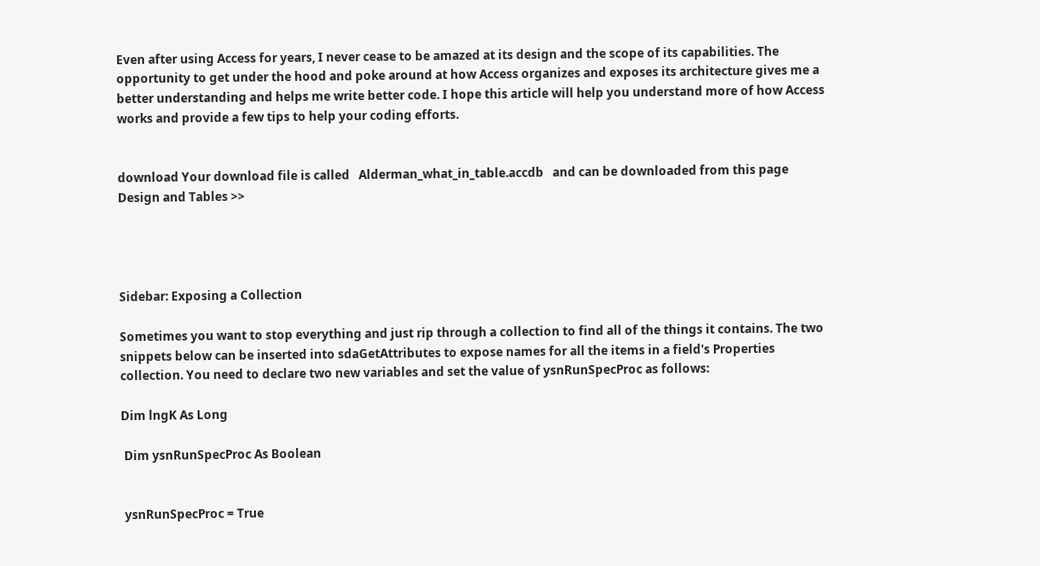Even after using Access for years, I never cease to be amazed at its design and the scope of its capabilities. The opportunity to get under the hood and poke around at how Access organizes and exposes its architecture gives me a better understanding and helps me write better code. I hope this article will help you understand more of how Access works and provide a few tips to help your coding efforts.


download Your download file is called   Alderman_what_in_table.accdb   and can be downloaded from this page Design and Tables >>




Sidebar: Exposing a Collection

Sometimes you want to stop everything and just rip through a collection to find all of the things it contains. The two snippets below can be inserted into sdaGetAttributes to expose names for all the items in a field's Properties collection. You need to declare two new variables and set the value of ysnRunSpecProc as follows:

Dim lngK As Long

 Dim ysnRunSpecProc As Boolean


 ysnRunSpecProc = True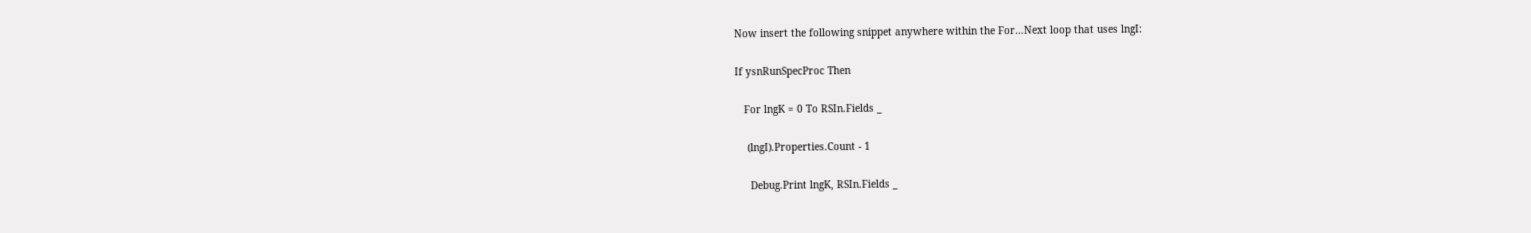Now insert the following snippet anywhere within the For…Next loop that uses lngI:

If ysnRunSpecProc Then

   For lngK = 0 To RSIn.Fields _

    (lngI).Properties.Count - 1

     Debug.Print lngK, RSIn.Fields _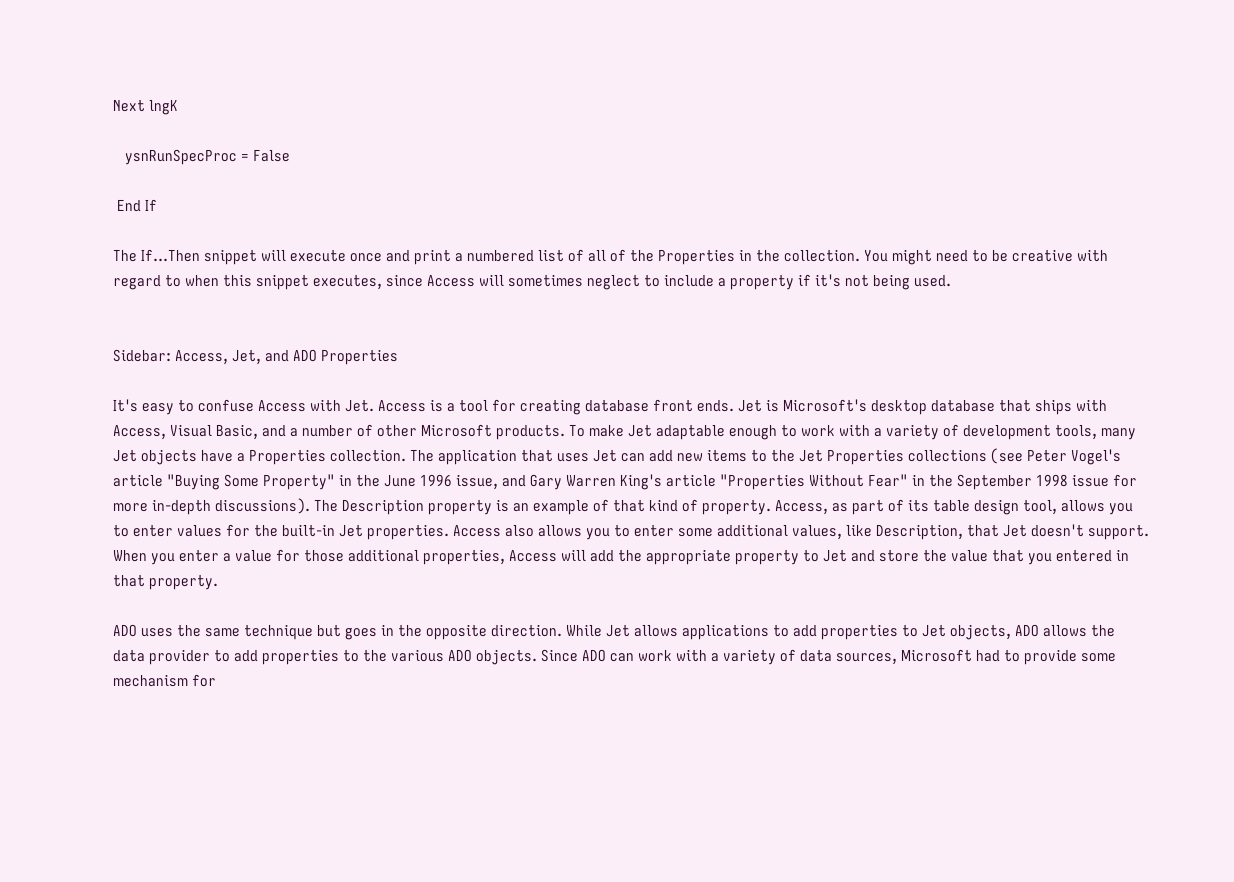Next lngK

   ysnRunSpecProc = False

 End If

The If…Then snippet will execute once and print a numbered list of all of the Properties in the collection. You might need to be creative with regard to when this snippet executes, since Access will sometimes neglect to include a property if it's not being used.


Sidebar: Access, Jet, and ADO Properties

It's easy to confuse Access with Jet. Access is a tool for creating database front ends. Jet is Microsoft's desktop database that ships with Access, Visual Basic, and a number of other Microsoft products. To make Jet adaptable enough to work with a variety of development tools, many Jet objects have a Properties collection. The application that uses Jet can add new items to the Jet Properties collections (see Peter Vogel's article "Buying Some Property" in the June 1996 issue, and Gary Warren King's article "Properties Without Fear" in the September 1998 issue for more in-depth discussions). The Description property is an example of that kind of property. Access, as part of its table design tool, allows you to enter values for the built-in Jet properties. Access also allows you to enter some additional values, like Description, that Jet doesn't support. When you enter a value for those additional properties, Access will add the appropriate property to Jet and store the value that you entered in that property.

ADO uses the same technique but goes in the opposite direction. While Jet allows applications to add properties to Jet objects, ADO allows the data provider to add properties to the various ADO objects. Since ADO can work with a variety of data sources, Microsoft had to provide some mechanism for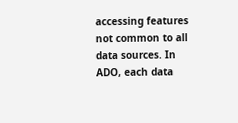accessing features not common to all data sources. In ADO, each data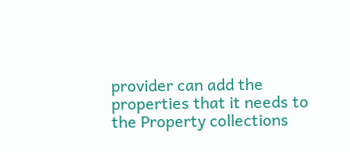provider can add the properties that it needs to the Property collections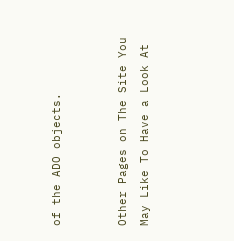of the ADO objects.


Other Pages on The Site You May Like To Have a Look At